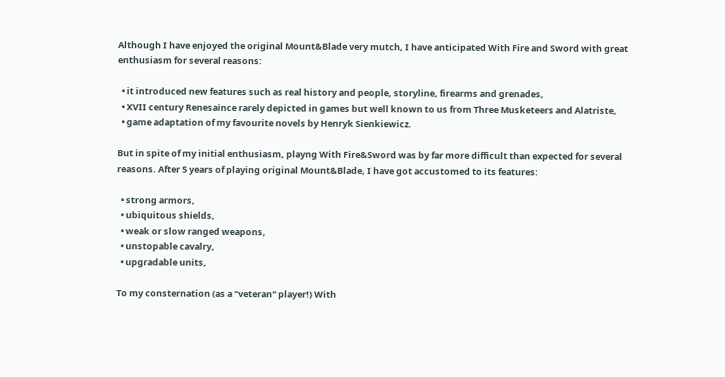Although I have enjoyed the original Mount&Blade very mutch, I have anticipated With Fire and Sword with great enthusiasm for several reasons:

  • it introduced new features such as real history and people, storyline, firearms and grenades,
  • XVII century Renesaince rarely depicted in games but well known to us from Three Musketeers and Alatriste,
  • game adaptation of my favourite novels by Henryk Sienkiewicz.

But in spite of my initial enthusiasm, playng With Fire&Sword was by far more difficult than expected for several reasons. After 5 years of playing original Mount&Blade, I have got accustomed to its features:

  • strong armors,
  • ubiquitous shields,
  • weak or slow ranged weapons,
  • unstopable cavalry,
  • upgradable units,

To my consternation (as a "veteran" player!) With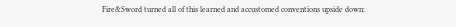Fire&Sword turned all of this learned and accustomed conventions upside down: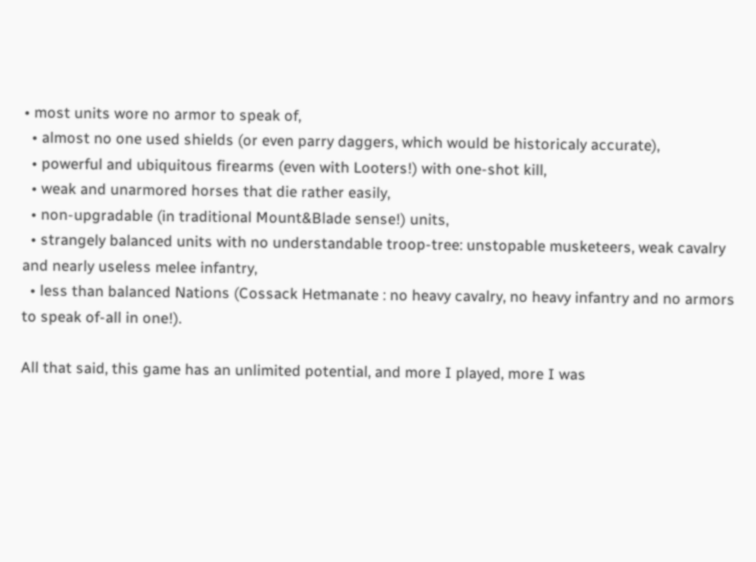• most units wore no armor to speak of,
  • almost no one used shields (or even parry daggers, which would be historicaly accurate),
  • powerful and ubiquitous firearms (even with Looters!) with one-shot kill,
  • weak and unarmored horses that die rather easily,
  • non-upgradable (in traditional Mount&Blade sense!) units,
  • strangely balanced units with no understandable troop-tree: unstopable musketeers, weak cavalry and nearly useless melee infantry,
  • less than balanced Nations (Cossack Hetmanate : no heavy cavalry, no heavy infantry and no armors to speak of-all in one!).

All that said, this game has an unlimited potential, and more I played, more I was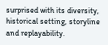surprised with its diversity, historical setting, storyline and replayability.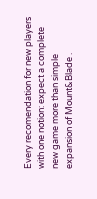Every recomendation for new players with one notion: expect a complete new game more than simple expansion of Mount&Blade .